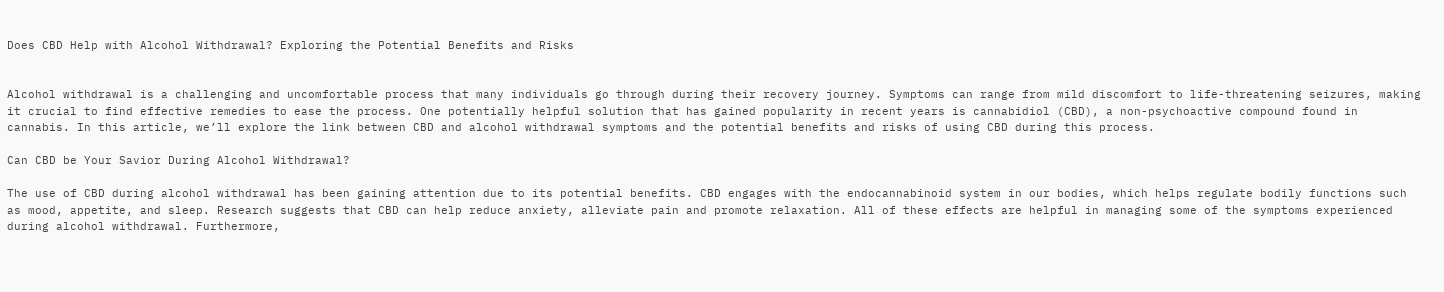Does CBD Help with Alcohol Withdrawal? Exploring the Potential Benefits and Risks


Alcohol withdrawal is a challenging and uncomfortable process that many individuals go through during their recovery journey. Symptoms can range from mild discomfort to life-threatening seizures, making it crucial to find effective remedies to ease the process. One potentially helpful solution that has gained popularity in recent years is cannabidiol (CBD), a non-psychoactive compound found in cannabis. In this article, we’ll explore the link between CBD and alcohol withdrawal symptoms and the potential benefits and risks of using CBD during this process.

Can CBD be Your Savior During Alcohol Withdrawal?

The use of CBD during alcohol withdrawal has been gaining attention due to its potential benefits. CBD engages with the endocannabinoid system in our bodies, which helps regulate bodily functions such as mood, appetite, and sleep. Research suggests that CBD can help reduce anxiety, alleviate pain and promote relaxation. All of these effects are helpful in managing some of the symptoms experienced during alcohol withdrawal. Furthermore,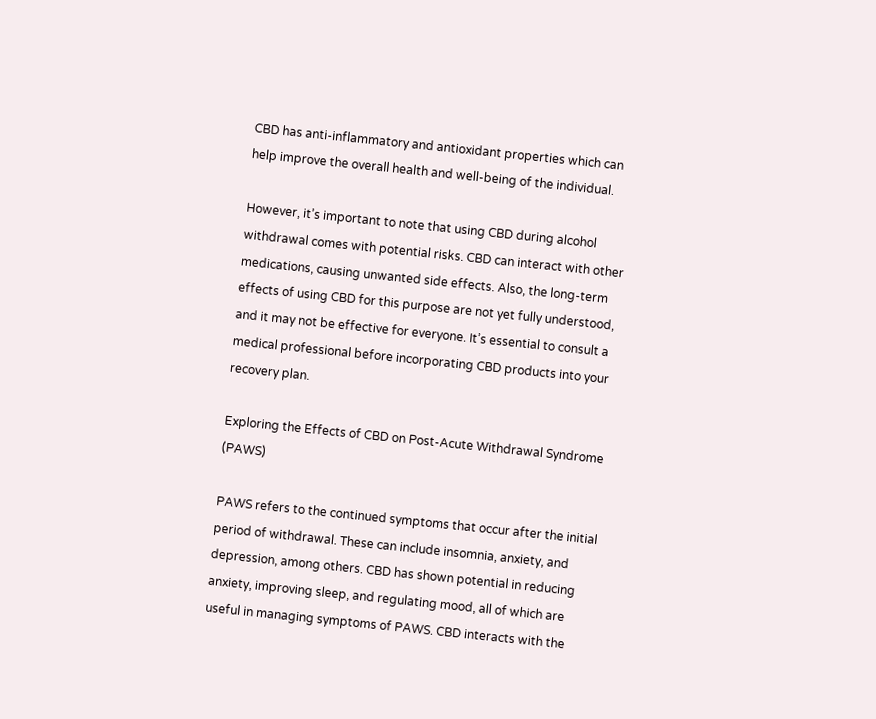CBD has anti-inflammatory and antioxidant properties which can help improve the overall health and well-being of the individual.

However, it’s important to note that using CBD during alcohol withdrawal comes with potential risks. CBD can interact with other medications, causing unwanted side effects. Also, the long-term effects of using CBD for this purpose are not yet fully understood, and it may not be effective for everyone. It’s essential to consult a medical professional before incorporating CBD products into your recovery plan.

Exploring the Effects of CBD on Post-Acute Withdrawal Syndrome (PAWS)

PAWS refers to the continued symptoms that occur after the initial period of withdrawal. These can include insomnia, anxiety, and depression, among others. CBD has shown potential in reducing anxiety, improving sleep, and regulating mood, all of which are useful in managing symptoms of PAWS. CBD interacts with the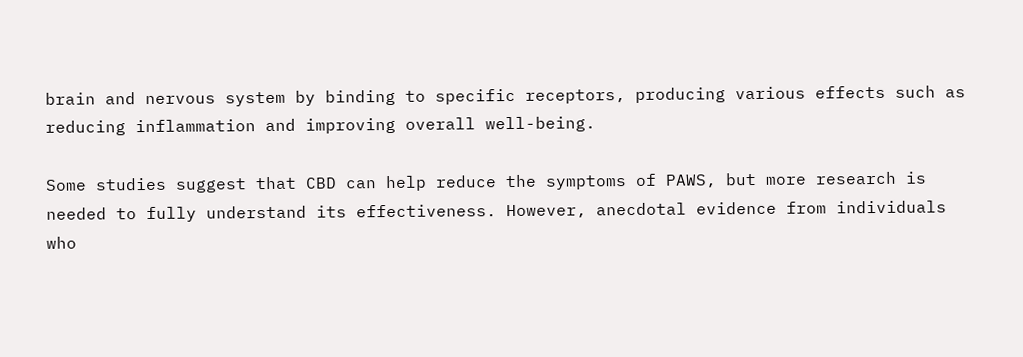brain and nervous system by binding to specific receptors, producing various effects such as reducing inflammation and improving overall well-being.

Some studies suggest that CBD can help reduce the symptoms of PAWS, but more research is needed to fully understand its effectiveness. However, anecdotal evidence from individuals who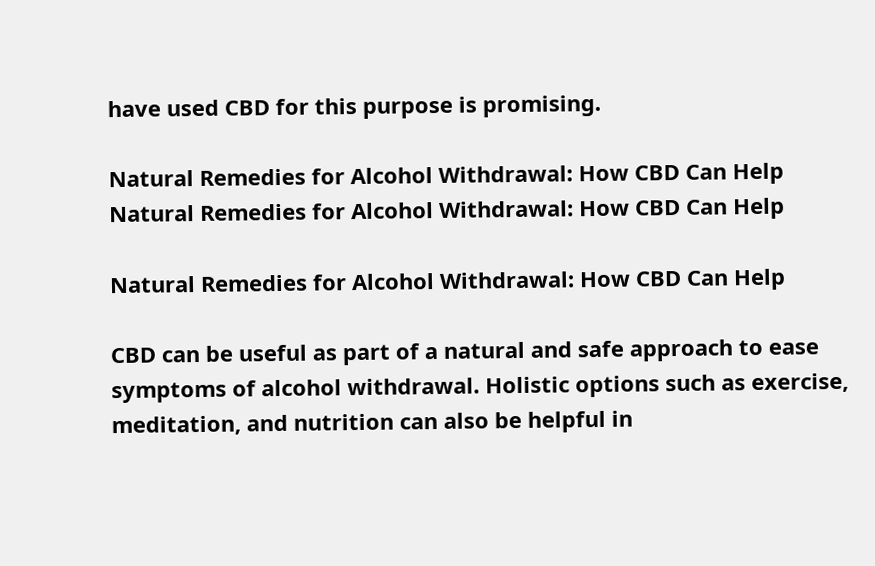have used CBD for this purpose is promising.

Natural Remedies for Alcohol Withdrawal: How CBD Can Help
Natural Remedies for Alcohol Withdrawal: How CBD Can Help

Natural Remedies for Alcohol Withdrawal: How CBD Can Help

CBD can be useful as part of a natural and safe approach to ease symptoms of alcohol withdrawal. Holistic options such as exercise, meditation, and nutrition can also be helpful in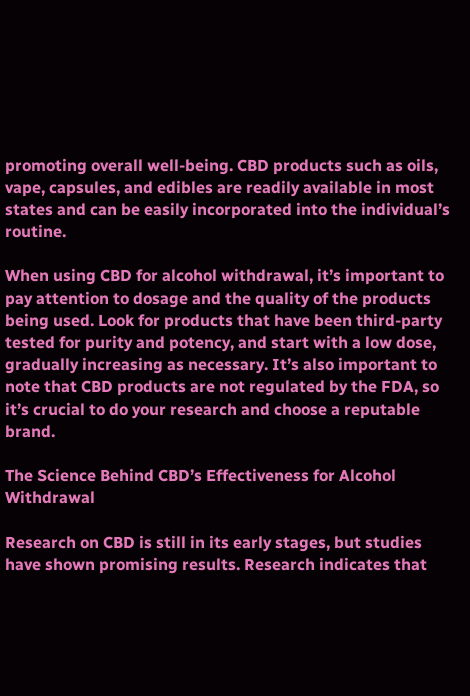promoting overall well-being. CBD products such as oils, vape, capsules, and edibles are readily available in most states and can be easily incorporated into the individual’s routine.

When using CBD for alcohol withdrawal, it’s important to pay attention to dosage and the quality of the products being used. Look for products that have been third-party tested for purity and potency, and start with a low dose, gradually increasing as necessary. It’s also important to note that CBD products are not regulated by the FDA, so it’s crucial to do your research and choose a reputable brand.

The Science Behind CBD’s Effectiveness for Alcohol Withdrawal

Research on CBD is still in its early stages, but studies have shown promising results. Research indicates that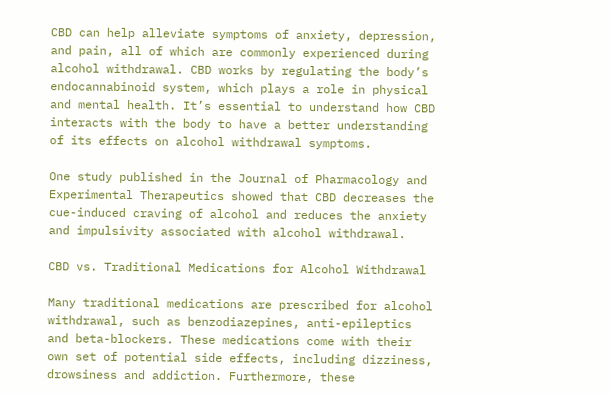CBD can help alleviate symptoms of anxiety, depression, and pain, all of which are commonly experienced during alcohol withdrawal. CBD works by regulating the body’s endocannabinoid system, which plays a role in physical and mental health. It’s essential to understand how CBD interacts with the body to have a better understanding of its effects on alcohol withdrawal symptoms.

One study published in the Journal of Pharmacology and Experimental Therapeutics showed that CBD decreases the cue-induced craving of alcohol and reduces the anxiety and impulsivity associated with alcohol withdrawal.

CBD vs. Traditional Medications for Alcohol Withdrawal

Many traditional medications are prescribed for alcohol withdrawal, such as benzodiazepines, anti-epileptics and beta-blockers. These medications come with their own set of potential side effects, including dizziness, drowsiness and addiction. Furthermore, these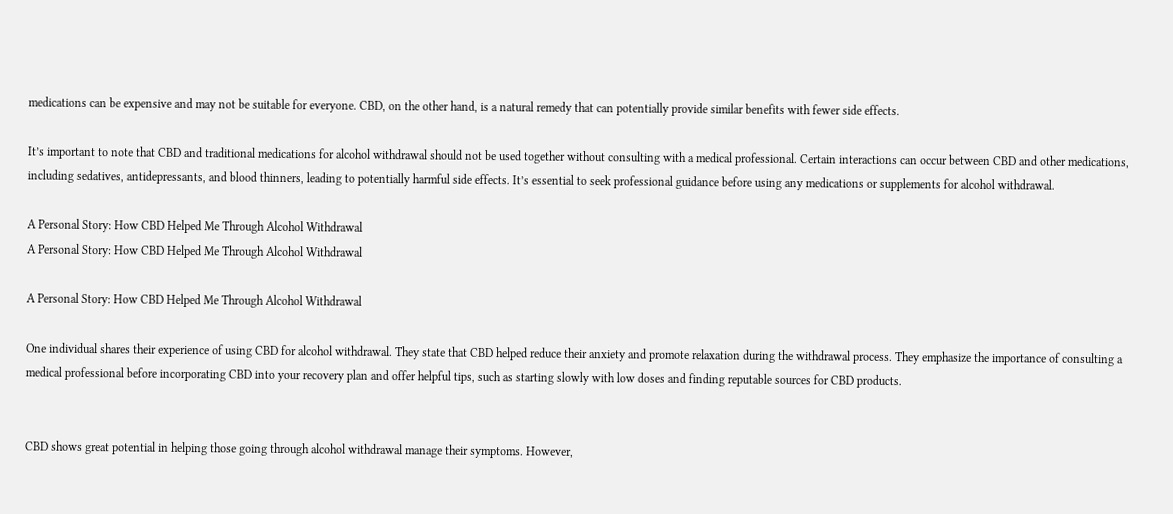medications can be expensive and may not be suitable for everyone. CBD, on the other hand, is a natural remedy that can potentially provide similar benefits with fewer side effects.

It’s important to note that CBD and traditional medications for alcohol withdrawal should not be used together without consulting with a medical professional. Certain interactions can occur between CBD and other medications, including sedatives, antidepressants, and blood thinners, leading to potentially harmful side effects. It’s essential to seek professional guidance before using any medications or supplements for alcohol withdrawal.

A Personal Story: How CBD Helped Me Through Alcohol Withdrawal
A Personal Story: How CBD Helped Me Through Alcohol Withdrawal

A Personal Story: How CBD Helped Me Through Alcohol Withdrawal

One individual shares their experience of using CBD for alcohol withdrawal. They state that CBD helped reduce their anxiety and promote relaxation during the withdrawal process. They emphasize the importance of consulting a medical professional before incorporating CBD into your recovery plan and offer helpful tips, such as starting slowly with low doses and finding reputable sources for CBD products.


CBD shows great potential in helping those going through alcohol withdrawal manage their symptoms. However,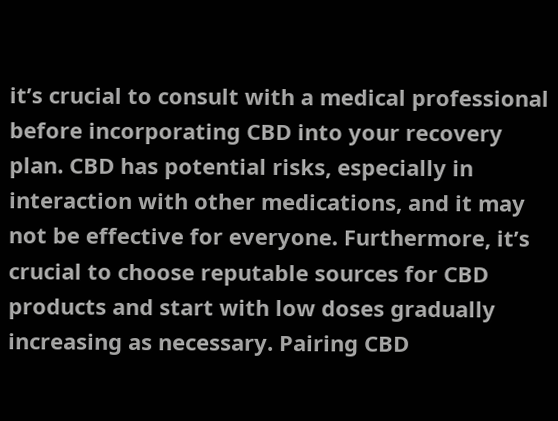it’s crucial to consult with a medical professional before incorporating CBD into your recovery plan. CBD has potential risks, especially in interaction with other medications, and it may not be effective for everyone. Furthermore, it’s crucial to choose reputable sources for CBD products and start with low doses gradually increasing as necessary. Pairing CBD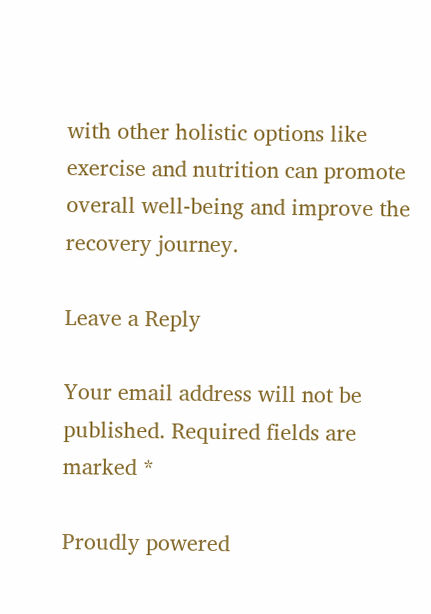with other holistic options like exercise and nutrition can promote overall well-being and improve the recovery journey.

Leave a Reply

Your email address will not be published. Required fields are marked *

Proudly powered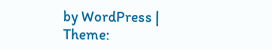by WordPress | Theme: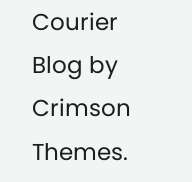Courier Blog by Crimson Themes.